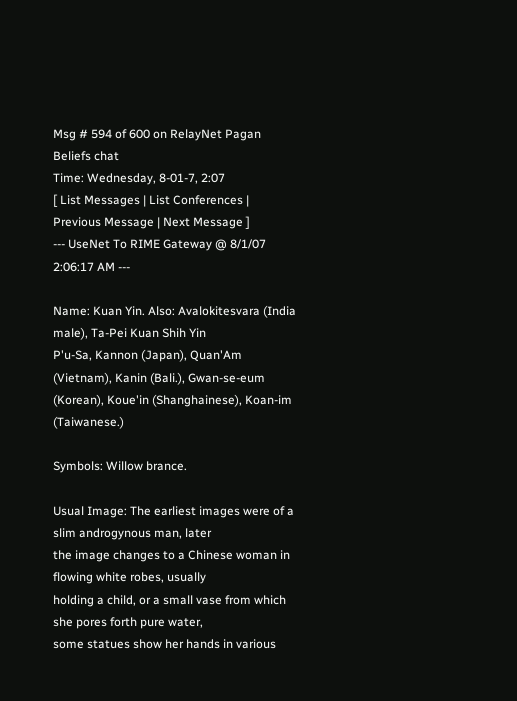Msg # 594 of 600 on RelayNet Pagan Beliefs chat
Time: Wednesday, 8-01-7, 2:07
[ List Messages | List Conferences | Previous Message | Next Message ]
--- UseNet To RIME Gateway @ 8/1/07 2:06:17 AM ---

Name: Kuan Yin. Also: Avalokitesvara (India male), Ta-Pei Kuan Shih Yin
P'u-Sa, Kannon (Japan), Quan'Am (Vietnam), Kanin (Bali.), Gwan-se-eum
(Korean), Koue'in (Shanghainese), Koan-im (Taiwanese.)

Symbols: Willow brance.

Usual Image: The earliest images were of a slim androgynous man, later
the image changes to a Chinese woman in flowing white robes, usually
holding a child, or a small vase from which she pores forth pure water,
some statues show her hands in various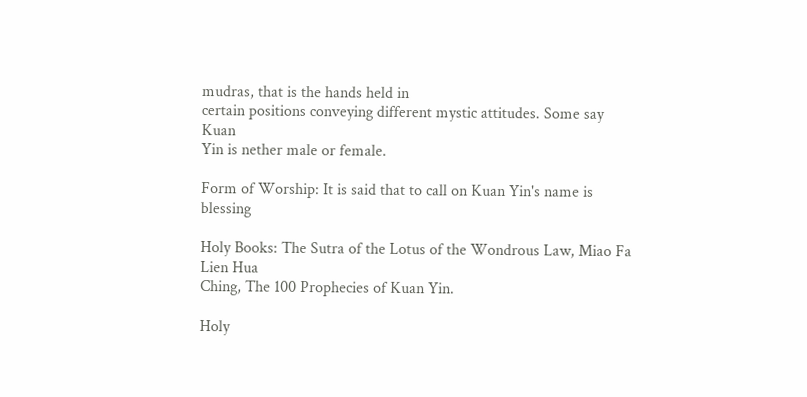mudras, that is the hands held in
certain positions conveying different mystic attitudes. Some say Kuan
Yin is nether male or female.

Form of Worship: It is said that to call on Kuan Yin's name is blessing

Holy Books: The Sutra of the Lotus of the Wondrous Law, Miao Fa Lien Hua
Ching, The 100 Prophecies of Kuan Yin.

Holy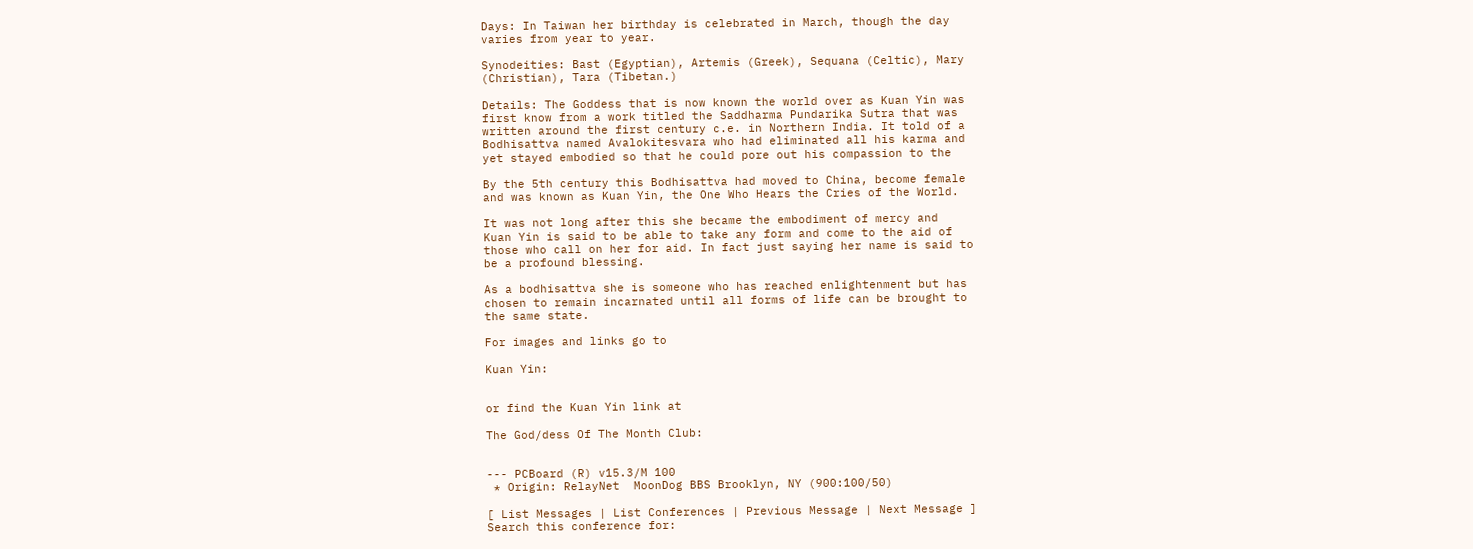Days: In Taiwan her birthday is celebrated in March, though the day
varies from year to year.

Synodeities: Bast (Egyptian), Artemis (Greek), Sequana (Celtic), Mary
(Christian), Tara (Tibetan.)

Details: The Goddess that is now known the world over as Kuan Yin was
first know from a work titled the Saddharma Pundarika Sutra that was
written around the first century c.e. in Northern India. It told of a
Bodhisattva named Avalokitesvara who had eliminated all his karma and
yet stayed embodied so that he could pore out his compassion to the

By the 5th century this Bodhisattva had moved to China, become female
and was known as Kuan Yin, the One Who Hears the Cries of the World.

It was not long after this she became the embodiment of mercy and
Kuan Yin is said to be able to take any form and come to the aid of
those who call on her for aid. In fact just saying her name is said to
be a profound blessing.

As a bodhisattva she is someone who has reached enlightenment but has
chosen to remain incarnated until all forms of life can be brought to
the same state.

For images and links go to

Kuan Yin:


or find the Kuan Yin link at

The God/dess Of The Month Club:


--- PCBoard (R) v15.3/M 100
 * Origin: RelayNet  MoonDog BBS Brooklyn, NY (900:100/50)

[ List Messages | List Conferences | Previous Message | Next Message ]
Search this conference for: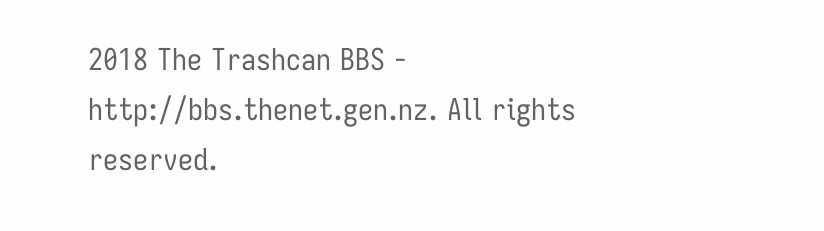2018 The Trashcan BBS - http://bbs.thenet.gen.nz. All rights reserved.